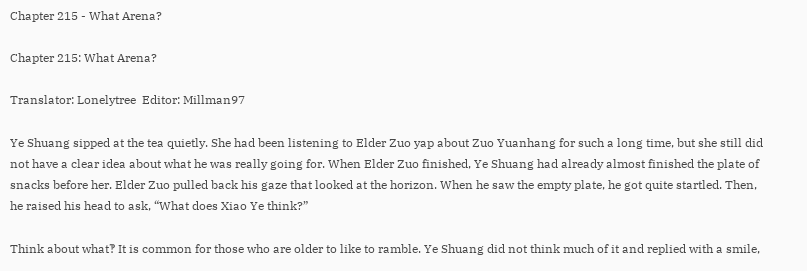Chapter 215 - What Arena?

Chapter 215: What Arena?

Translator: Lonelytree  Editor: Millman97

Ye Shuang sipped at the tea quietly. She had been listening to Elder Zuo yap about Zuo Yuanhang for such a long time, but she still did not have a clear idea about what he was really going for. When Elder Zuo finished, Ye Shuang had already almost finished the plate of snacks before her. Elder Zuo pulled back his gaze that looked at the horizon. When he saw the empty plate, he got quite startled. Then, he raised his head to ask, “What does Xiao Ye think?”

Think about what‽ It is common for those who are older to like to ramble. Ye Shuang did not think much of it and replied with a smile,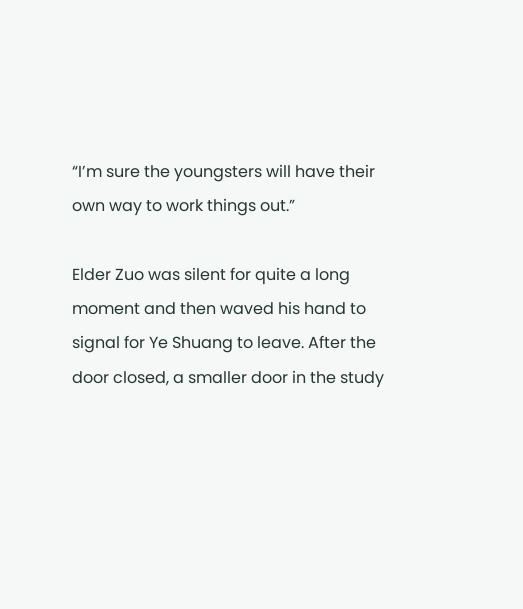“I’m sure the youngsters will have their own way to work things out.”

Elder Zuo was silent for quite a long moment and then waved his hand to signal for Ye Shuang to leave. After the door closed, a smaller door in the study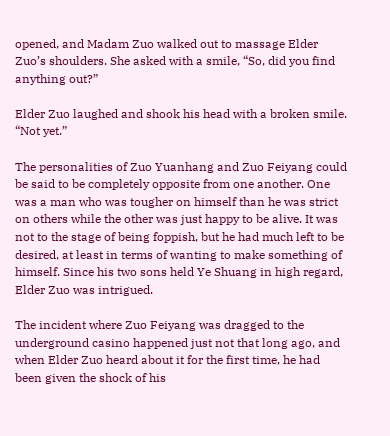opened, and Madam Zuo walked out to massage Elder Zuo’s shoulders. She asked with a smile, “So, did you find anything out?”

Elder Zuo laughed and shook his head with a broken smile. “Not yet.”

The personalities of Zuo Yuanhang and Zuo Feiyang could be said to be completely opposite from one another. One was a man who was tougher on himself than he was strict on others while the other was just happy to be alive. It was not to the stage of being foppish, but he had much left to be desired, at least in terms of wanting to make something of himself. Since his two sons held Ye Shuang in high regard, Elder Zuo was intrigued.

The incident where Zuo Feiyang was dragged to the underground casino happened just not that long ago, and when Elder Zuo heard about it for the first time, he had been given the shock of his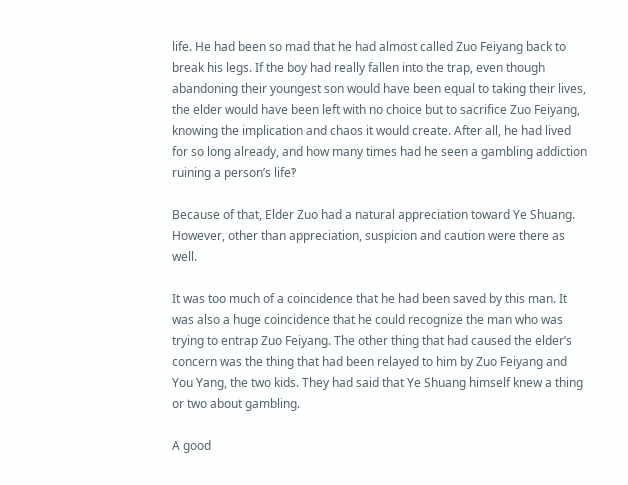life. He had been so mad that he had almost called Zuo Feiyang back to break his legs. If the boy had really fallen into the trap, even though abandoning their youngest son would have been equal to taking their lives, the elder would have been left with no choice but to sacrifice Zuo Feiyang, knowing the implication and chaos it would create. After all, he had lived for so long already, and how many times had he seen a gambling addiction ruining a person’s life‽

Because of that, Elder Zuo had a natural appreciation toward Ye Shuang. However, other than appreciation, suspicion and caution were there as well.

It was too much of a coincidence that he had been saved by this man. It was also a huge coincidence that he could recognize the man who was trying to entrap Zuo Feiyang. The other thing that had caused the elder’s concern was the thing that had been relayed to him by Zuo Feiyang and You Yang, the two kids. They had said that Ye Shuang himself knew a thing or two about gambling.

A good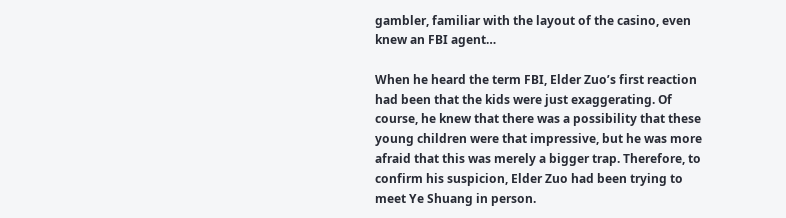gambler, familiar with the layout of the casino, even knew an FBI agent…

When he heard the term FBI, Elder Zuo’s first reaction had been that the kids were just exaggerating. Of course, he knew that there was a possibility that these young children were that impressive, but he was more afraid that this was merely a bigger trap. Therefore, to confirm his suspicion, Elder Zuo had been trying to meet Ye Shuang in person.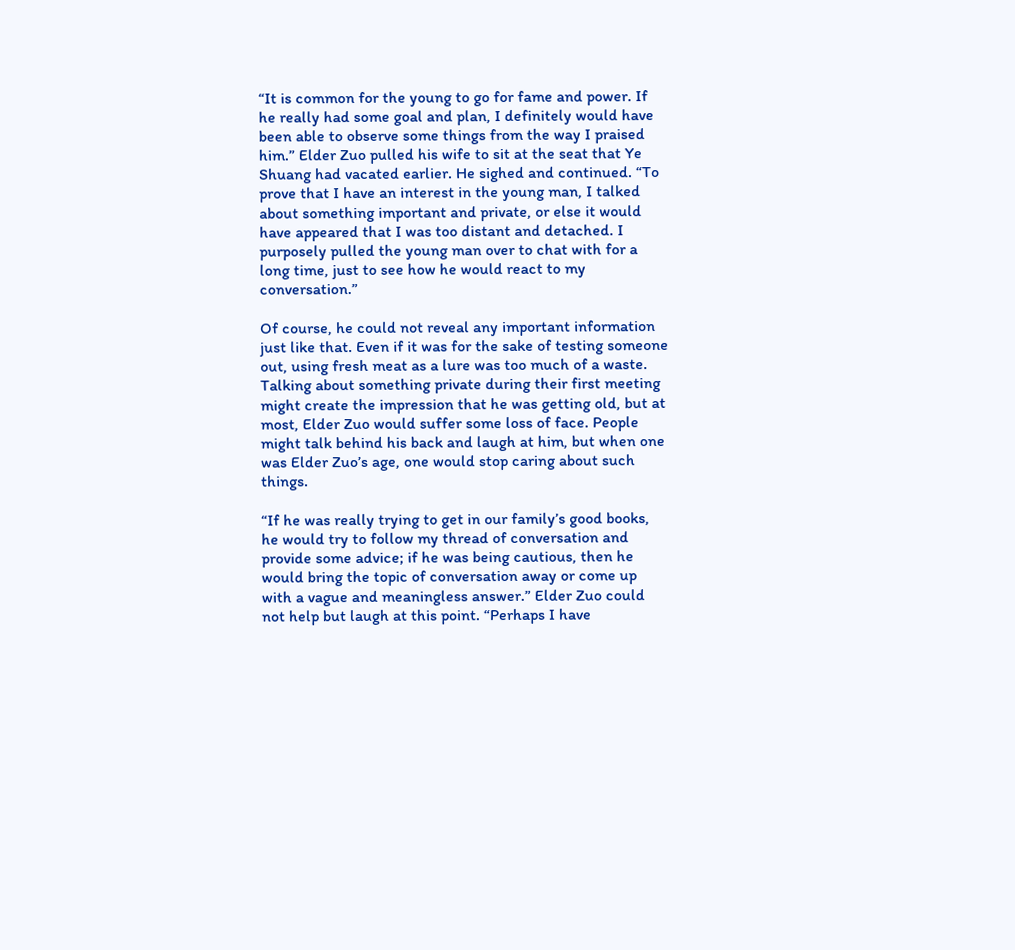“It is common for the young to go for fame and power. If he really had some goal and plan, I definitely would have been able to observe some things from the way I praised him.” Elder Zuo pulled his wife to sit at the seat that Ye Shuang had vacated earlier. He sighed and continued. “To prove that I have an interest in the young man, I talked about something important and private, or else it would have appeared that I was too distant and detached. I purposely pulled the young man over to chat with for a long time, just to see how he would react to my conversation.”

Of course, he could not reveal any important information just like that. Even if it was for the sake of testing someone out, using fresh meat as a lure was too much of a waste. Talking about something private during their first meeting might create the impression that he was getting old, but at most, Elder Zuo would suffer some loss of face. People might talk behind his back and laugh at him, but when one was Elder Zuo’s age, one would stop caring about such things.

“If he was really trying to get in our family’s good books, he would try to follow my thread of conversation and provide some advice; if he was being cautious, then he would bring the topic of conversation away or come up with a vague and meaningless answer.” Elder Zuo could not help but laugh at this point. “Perhaps I have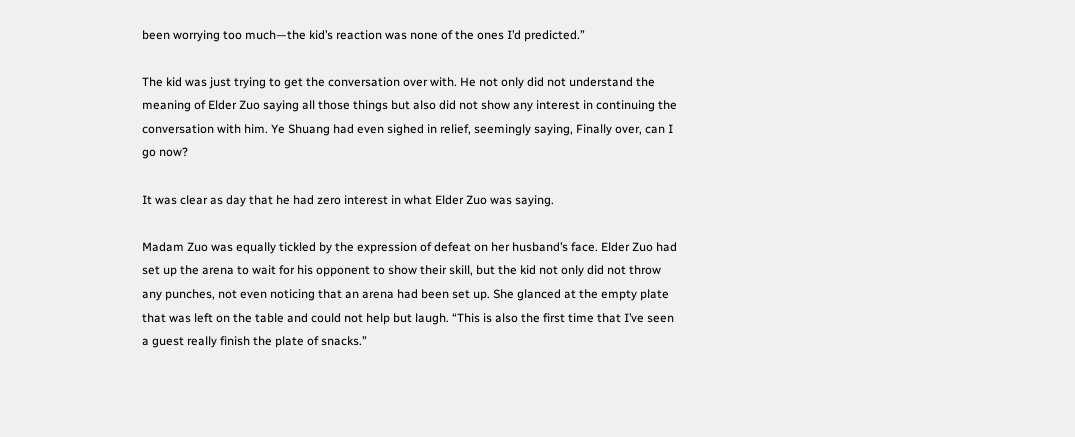been worrying too much—the kid’s reaction was none of the ones I’d predicted.”

The kid was just trying to get the conversation over with. He not only did not understand the meaning of Elder Zuo saying all those things but also did not show any interest in continuing the conversation with him. Ye Shuang had even sighed in relief, seemingly saying, Finally over, can I go now?

It was clear as day that he had zero interest in what Elder Zuo was saying.

Madam Zuo was equally tickled by the expression of defeat on her husband’s face. Elder Zuo had set up the arena to wait for his opponent to show their skill, but the kid not only did not throw any punches, not even noticing that an arena had been set up. She glanced at the empty plate that was left on the table and could not help but laugh. “This is also the first time that I’ve seen a guest really finish the plate of snacks.”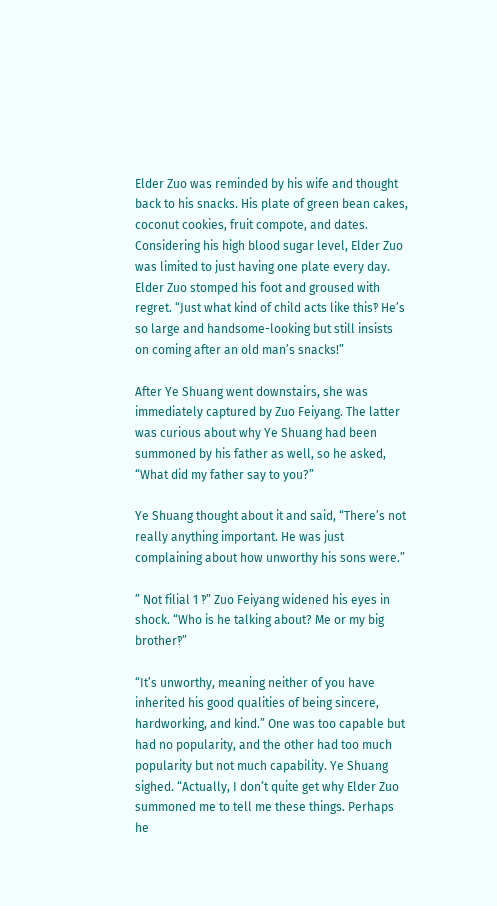Elder Zuo was reminded by his wife and thought back to his snacks. His plate of green bean cakes, coconut cookies, fruit compote, and dates. Considering his high blood sugar level, Elder Zuo was limited to just having one plate every day. Elder Zuo stomped his foot and groused with regret. “Just what kind of child acts like this‽ He’s so large and handsome-looking but still insists on coming after an old man’s snacks!”

After Ye Shuang went downstairs, she was immediately captured by Zuo Feiyang. The latter was curious about why Ye Shuang had been summoned by his father as well, so he asked, “What did my father say to you?”

Ye Shuang thought about it and said, “There’s not really anything important. He was just complaining about how unworthy his sons were.”

” Not filial 1 ‽” Zuo Feiyang widened his eyes in shock. “Who is he talking about? Me or my big brother‽”

“It’s unworthy, meaning neither of you have inherited his good qualities of being sincere, hardworking, and kind.” One was too capable but had no popularity, and the other had too much popularity but not much capability. Ye Shuang sighed. “Actually, I don’t quite get why Elder Zuo summoned me to tell me these things. Perhaps he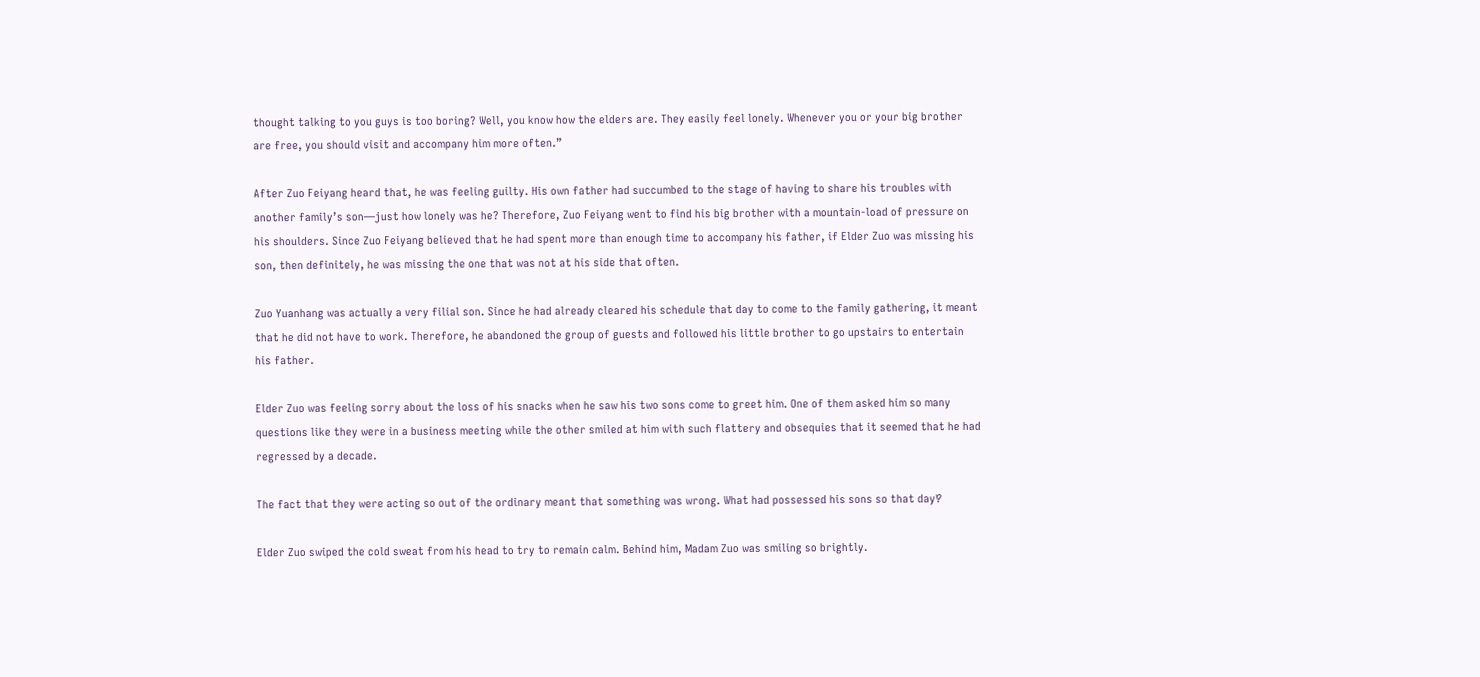thought talking to you guys is too boring? Well, you know how the elders are. They easily feel lonely. Whenever you or your big brother are free, you should visit and accompany him more often.”

After Zuo Feiyang heard that, he was feeling guilty. His own father had succumbed to the stage of having to share his troubles with another family’s son—just how lonely was he? Therefore, Zuo Feiyang went to find his big brother with a mountain-load of pressure on his shoulders. Since Zuo Feiyang believed that he had spent more than enough time to accompany his father, if Elder Zuo was missing his son, then definitely, he was missing the one that was not at his side that often.

Zuo Yuanhang was actually a very filial son. Since he had already cleared his schedule that day to come to the family gathering, it meant that he did not have to work. Therefore, he abandoned the group of guests and followed his little brother to go upstairs to entertain his father.

Elder Zuo was feeling sorry about the loss of his snacks when he saw his two sons come to greet him. One of them asked him so many questions like they were in a business meeting while the other smiled at him with such flattery and obsequies that it seemed that he had regressed by a decade.

The fact that they were acting so out of the ordinary meant that something was wrong. What had possessed his sons so that day‽

Elder Zuo swiped the cold sweat from his head to try to remain calm. Behind him, Madam Zuo was smiling so brightly.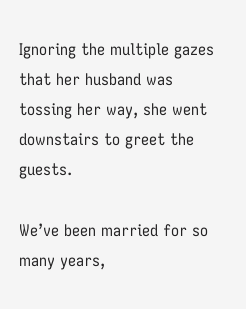Ignoring the multiple gazes that her husband was tossing her way, she went downstairs to greet the guests.

We’ve been married for so many years,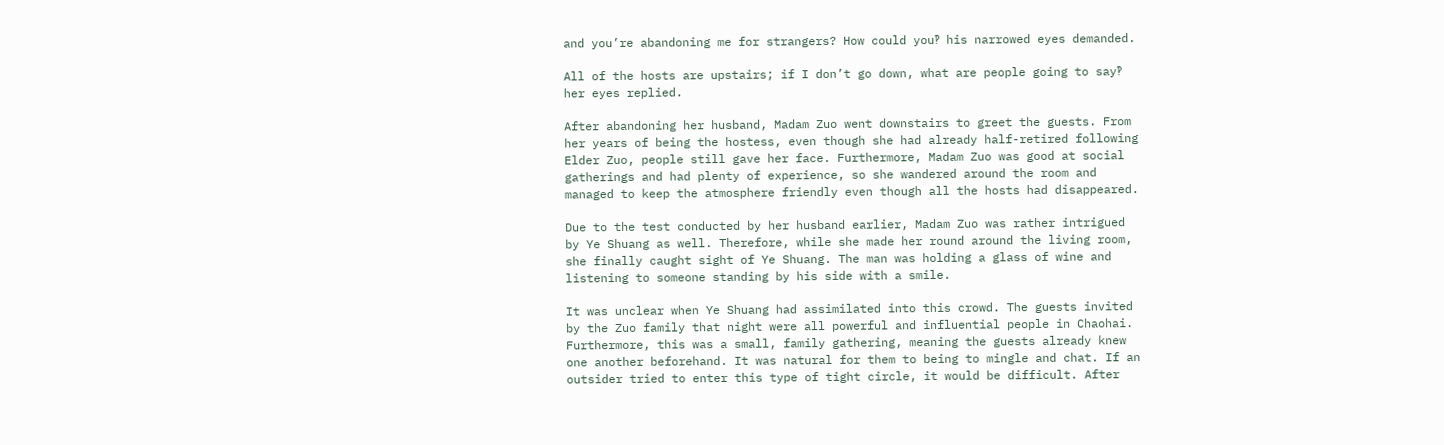and you’re abandoning me for strangers? How could you‽ his narrowed eyes demanded.

All of the hosts are upstairs; if I don’t go down, what are people going to say‽ her eyes replied.

After abandoning her husband, Madam Zuo went downstairs to greet the guests. From her years of being the hostess, even though she had already half-retired following Elder Zuo, people still gave her face. Furthermore, Madam Zuo was good at social gatherings and had plenty of experience, so she wandered around the room and managed to keep the atmosphere friendly even though all the hosts had disappeared.

Due to the test conducted by her husband earlier, Madam Zuo was rather intrigued by Ye Shuang as well. Therefore, while she made her round around the living room, she finally caught sight of Ye Shuang. The man was holding a glass of wine and listening to someone standing by his side with a smile.

It was unclear when Ye Shuang had assimilated into this crowd. The guests invited by the Zuo family that night were all powerful and influential people in Chaohai. Furthermore, this was a small, family gathering, meaning the guests already knew one another beforehand. It was natural for them to being to mingle and chat. If an outsider tried to enter this type of tight circle, it would be difficult. After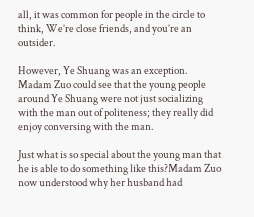all, it was common for people in the circle to think, We’re close friends, and you’re an outsider.

However, Ye Shuang was an exception. Madam Zuo could see that the young people around Ye Shuang were not just socializing with the man out of politeness; they really did enjoy conversing with the man.

Just what is so special about the young man that he is able to do something like this?Madam Zuo now understood why her husband had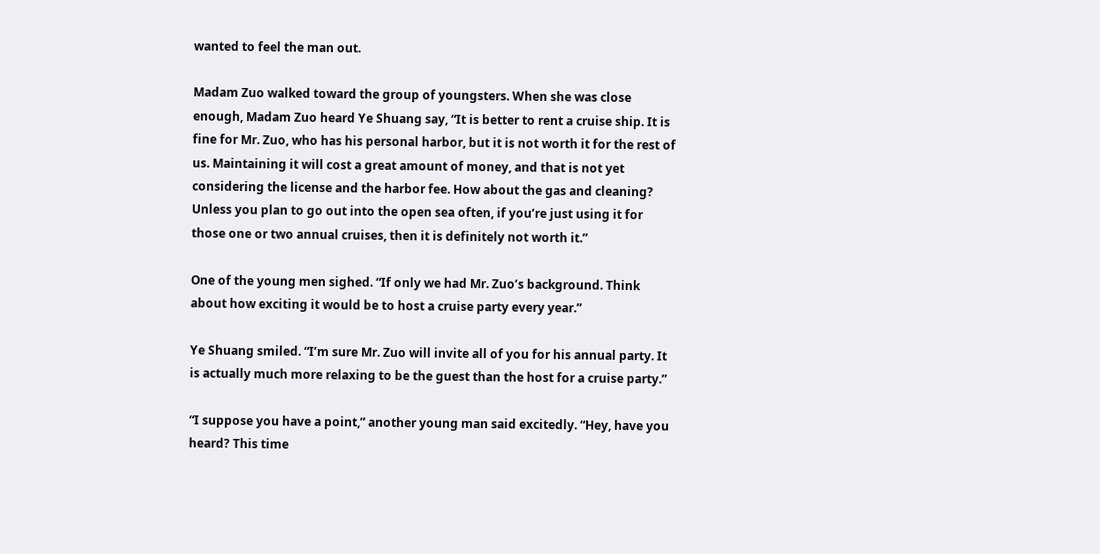wanted to feel the man out.

Madam Zuo walked toward the group of youngsters. When she was close enough, Madam Zuo heard Ye Shuang say, “It is better to rent a cruise ship. It is fine for Mr. Zuo, who has his personal harbor, but it is not worth it for the rest of us. Maintaining it will cost a great amount of money, and that is not yet considering the license and the harbor fee. How about the gas and cleaning? Unless you plan to go out into the open sea often, if you’re just using it for those one or two annual cruises, then it is definitely not worth it.”

One of the young men sighed. “If only we had Mr. Zuo’s background. Think about how exciting it would be to host a cruise party every year.”

Ye Shuang smiled. “I’m sure Mr. Zuo will invite all of you for his annual party. It is actually much more relaxing to be the guest than the host for a cruise party.”

“I suppose you have a point,” another young man said excitedly. “Hey, have you heard? This time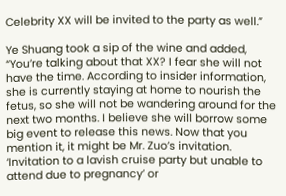Celebrity XX will be invited to the party as well.”

Ye Shuang took a sip of the wine and added, “You’re talking about that XX? I fear she will not have the time. According to insider information, she is currently staying at home to nourish the fetus, so she will not be wandering around for the next two months. I believe she will borrow some big event to release this news. Now that you mention it, it might be Mr. Zuo’s invitation. ‘Invitation to a lavish cruise party but unable to attend due to pregnancy’ or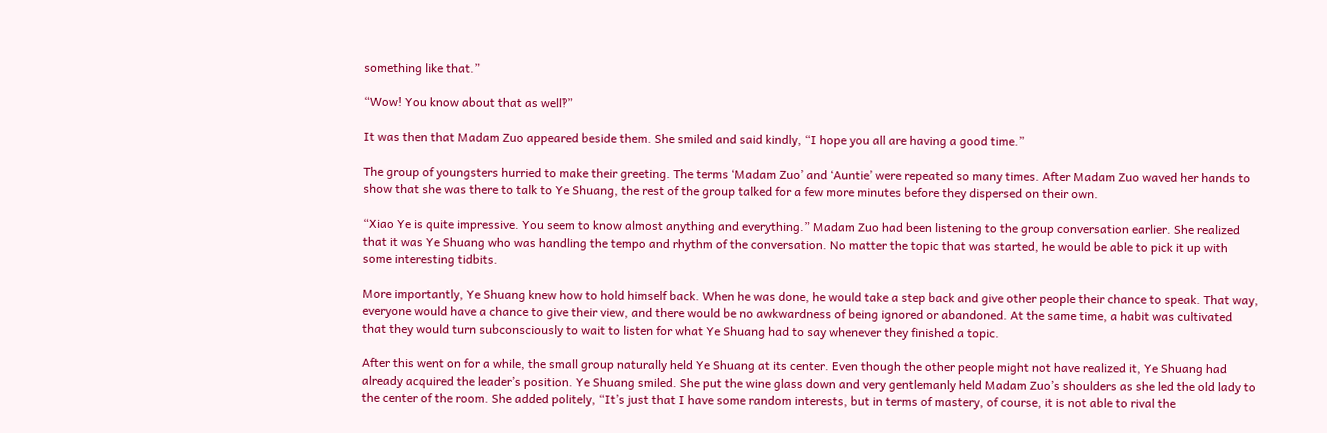something like that.”

“Wow! You know about that as well‽”

It was then that Madam Zuo appeared beside them. She smiled and said kindly, “I hope you all are having a good time.”

The group of youngsters hurried to make their greeting. The terms ‘Madam Zuo’ and ‘Auntie’ were repeated so many times. After Madam Zuo waved her hands to show that she was there to talk to Ye Shuang, the rest of the group talked for a few more minutes before they dispersed on their own.

“Xiao Ye is quite impressive. You seem to know almost anything and everything.” Madam Zuo had been listening to the group conversation earlier. She realized that it was Ye Shuang who was handling the tempo and rhythm of the conversation. No matter the topic that was started, he would be able to pick it up with some interesting tidbits.

More importantly, Ye Shuang knew how to hold himself back. When he was done, he would take a step back and give other people their chance to speak. That way, everyone would have a chance to give their view, and there would be no awkwardness of being ignored or abandoned. At the same time, a habit was cultivated that they would turn subconsciously to wait to listen for what Ye Shuang had to say whenever they finished a topic.

After this went on for a while, the small group naturally held Ye Shuang at its center. Even though the other people might not have realized it, Ye Shuang had already acquired the leader’s position. Ye Shuang smiled. She put the wine glass down and very gentlemanly held Madam Zuo’s shoulders as she led the old lady to the center of the room. She added politely, “It’s just that I have some random interests, but in terms of mastery, of course, it is not able to rival the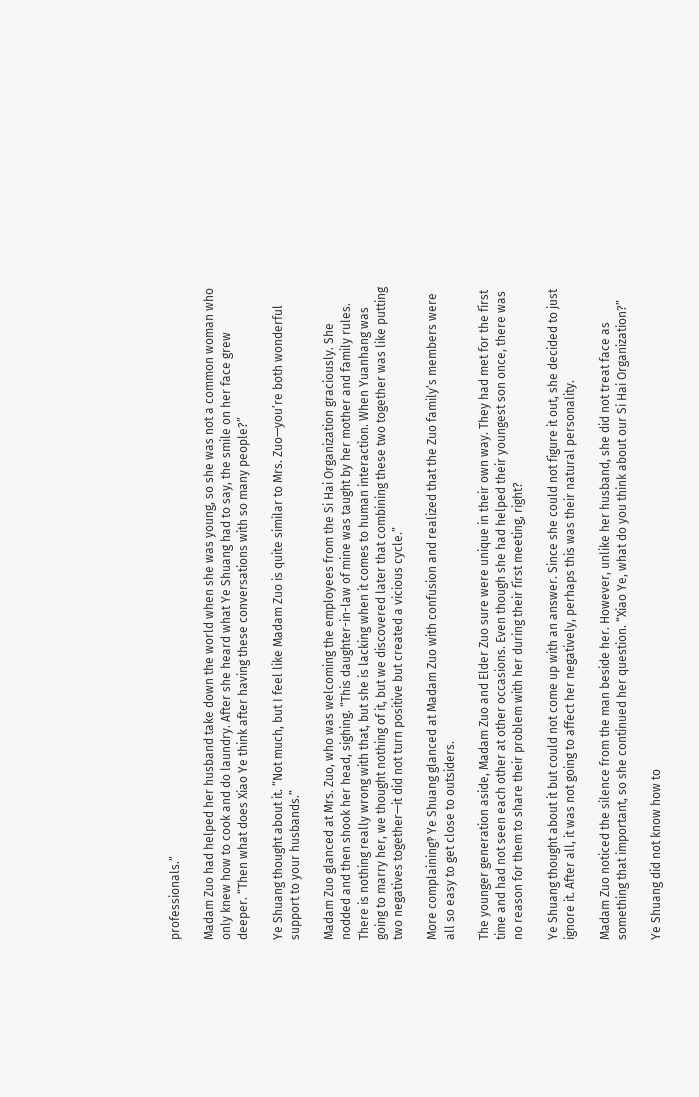professionals.”

Madam Zuo had helped her husband take down the world when she was young, so she was not a common woman who only knew how to cook and do laundry. After she heard what Ye Shuang had to say, the smile on her face grew deeper. “Then what does Xiao Ye think after having these conversations with so many people?”

Ye Shuang thought about it. “Not much, but I feel like Madam Zuo is quite similar to Mrs. Zuo—you’re both wonderful support to your husbands.”

Madam Zuo glanced at Mrs. Zuo, who was welcoming the employees from the Si Hai Organization graciously. She nodded and then shook her head, sighing. “This daughter-in-law of mine was taught by her mother and family rules. There is nothing really wrong with that, but she is lacking when it comes to human interaction. When Yuanhang was going to marry her, we thought nothing of it, but we discovered later that combining these two together was like putting two negatives together—it did not turn positive but created a vicious cycle.”

More complaining‽ Ye Shuang glanced at Madam Zuo with confusion and realized that the Zuo family’s members were all so easy to get close to outsiders.

The younger generation aside, Madam Zuo and Elder Zuo sure were unique in their own way. They had met for the first time and had not seen each other at other occasions. Even though she had helped their youngest son once, there was no reason for them to share their problem with her during their first meeting, right?

Ye Shuang thought about it but could not come up with an answer. Since she could not figure it out, she decided to just ignore it. After all, it was not going to affect her negatively, perhaps this was their natural personality.

Madam Zuo noticed the silence from the man beside her. However, unlike her husband, she did not treat face as something that important, so she continued her question. “Xiao Ye, what do you think about our Si Hai Organization?”

Ye Shuang did not know how to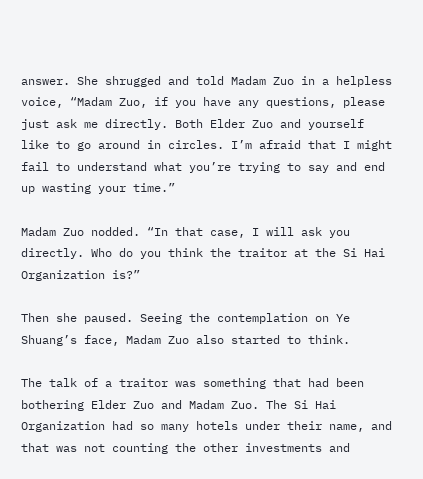answer. She shrugged and told Madam Zuo in a helpless voice, “Madam Zuo, if you have any questions, please just ask me directly. Both Elder Zuo and yourself like to go around in circles. I’m afraid that I might fail to understand what you’re trying to say and end up wasting your time.”

Madam Zuo nodded. “In that case, I will ask you directly. Who do you think the traitor at the Si Hai Organization is?”

Then she paused. Seeing the contemplation on Ye Shuang’s face, Madam Zuo also started to think.

The talk of a traitor was something that had been bothering Elder Zuo and Madam Zuo. The Si Hai Organization had so many hotels under their name, and that was not counting the other investments and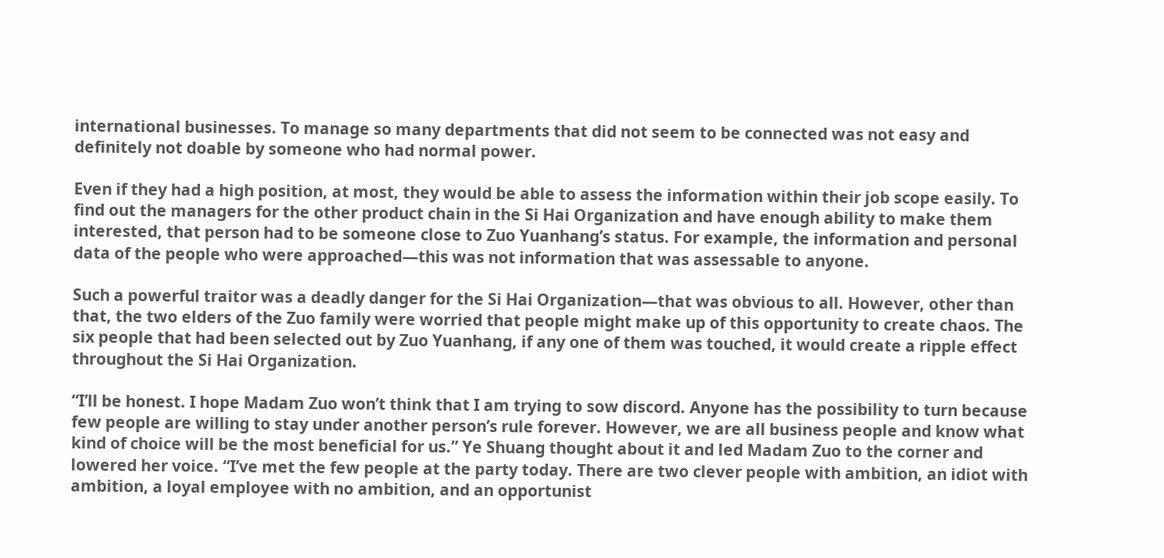international businesses. To manage so many departments that did not seem to be connected was not easy and definitely not doable by someone who had normal power.

Even if they had a high position, at most, they would be able to assess the information within their job scope easily. To find out the managers for the other product chain in the Si Hai Organization and have enough ability to make them interested, that person had to be someone close to Zuo Yuanhang’s status. For example, the information and personal data of the people who were approached—this was not information that was assessable to anyone.

Such a powerful traitor was a deadly danger for the Si Hai Organization—that was obvious to all. However, other than that, the two elders of the Zuo family were worried that people might make up of this opportunity to create chaos. The six people that had been selected out by Zuo Yuanhang, if any one of them was touched, it would create a ripple effect throughout the Si Hai Organization.

“I’ll be honest. I hope Madam Zuo won’t think that I am trying to sow discord. Anyone has the possibility to turn because few people are willing to stay under another person’s rule forever. However, we are all business people and know what kind of choice will be the most beneficial for us.” Ye Shuang thought about it and led Madam Zuo to the corner and lowered her voice. “I’ve met the few people at the party today. There are two clever people with ambition, an idiot with ambition, a loyal employee with no ambition, and an opportunist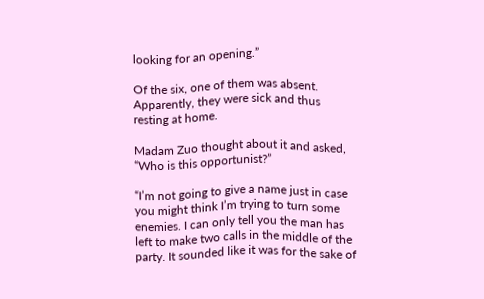looking for an opening.”

Of the six, one of them was absent. Apparently, they were sick and thus resting at home.

Madam Zuo thought about it and asked, “Who is this opportunist?”

“I’m not going to give a name just in case you might think I’m trying to turn some enemies. I can only tell you the man has left to make two calls in the middle of the party. It sounded like it was for the sake of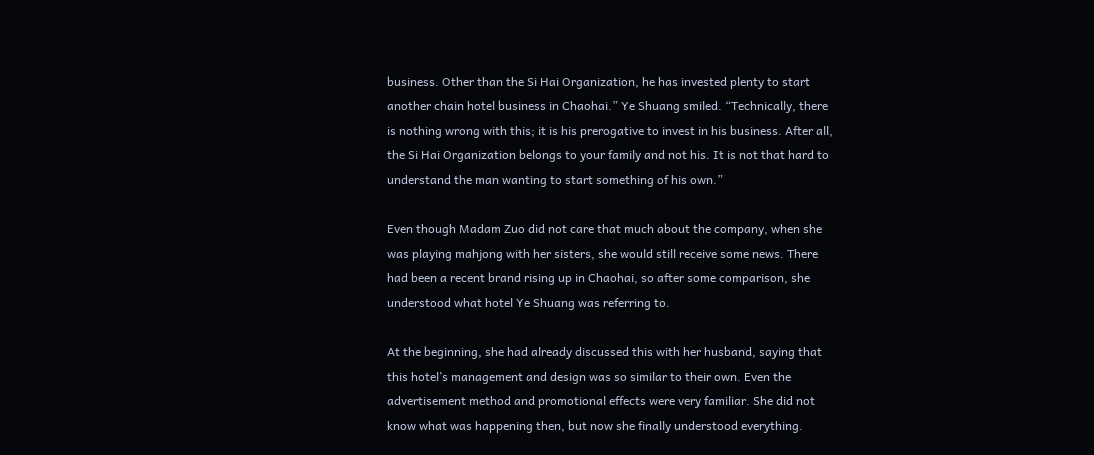business. Other than the Si Hai Organization, he has invested plenty to start another chain hotel business in Chaohai.” Ye Shuang smiled. “Technically, there is nothing wrong with this; it is his prerogative to invest in his business. After all, the Si Hai Organization belongs to your family and not his. It is not that hard to understand the man wanting to start something of his own.”

Even though Madam Zuo did not care that much about the company, when she was playing mahjong with her sisters, she would still receive some news. There had been a recent brand rising up in Chaohai, so after some comparison, she understood what hotel Ye Shuang was referring to.

At the beginning, she had already discussed this with her husband, saying that this hotel’s management and design was so similar to their own. Even the advertisement method and promotional effects were very familiar. She did not know what was happening then, but now she finally understood everything.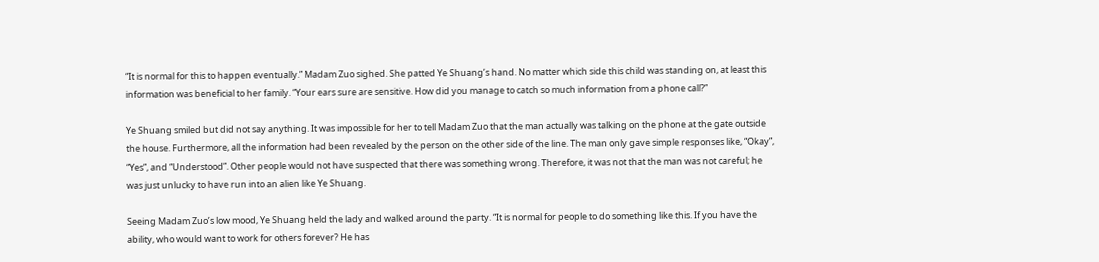“It is normal for this to happen eventually.” Madam Zuo sighed. She patted Ye Shuang’s hand. No matter which side this child was standing on, at least this information was beneficial to her family. “Your ears sure are sensitive. How did you manage to catch so much information from a phone call?”

Ye Shuang smiled but did not say anything. It was impossible for her to tell Madam Zuo that the man actually was talking on the phone at the gate outside the house. Furthermore, all the information had been revealed by the person on the other side of the line. The man only gave simple responses like, “Okay”, “Yes”, and “Understood”. Other people would not have suspected that there was something wrong. Therefore, it was not that the man was not careful; he was just unlucky to have run into an alien like Ye Shuang.

Seeing Madam Zuo’s low mood, Ye Shuang held the lady and walked around the party. “It is normal for people to do something like this. If you have the ability, who would want to work for others forever? He has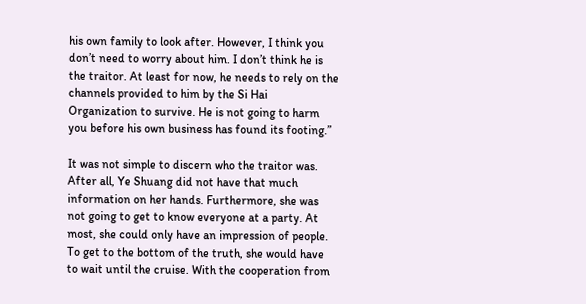his own family to look after. However, I think you don’t need to worry about him. I don’t think he is the traitor. At least for now, he needs to rely on the channels provided to him by the Si Hai Organization to survive. He is not going to harm you before his own business has found its footing.”

It was not simple to discern who the traitor was. After all, Ye Shuang did not have that much information on her hands. Furthermore, she was not going to get to know everyone at a party. At most, she could only have an impression of people. To get to the bottom of the truth, she would have to wait until the cruise. With the cooperation from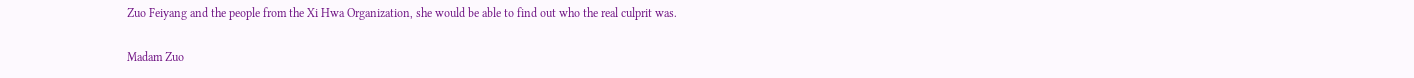Zuo Feiyang and the people from the Xi Hwa Organization, she would be able to find out who the real culprit was.

Madam Zuo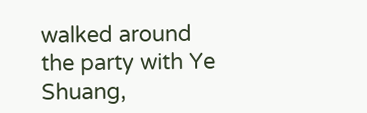walked around the party with Ye Shuang,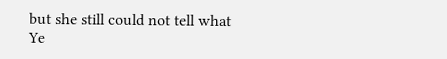but she still could not tell what Ye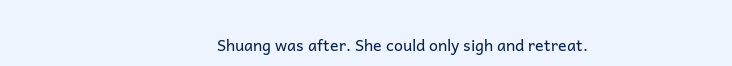Shuang was after. She could only sigh and retreat.